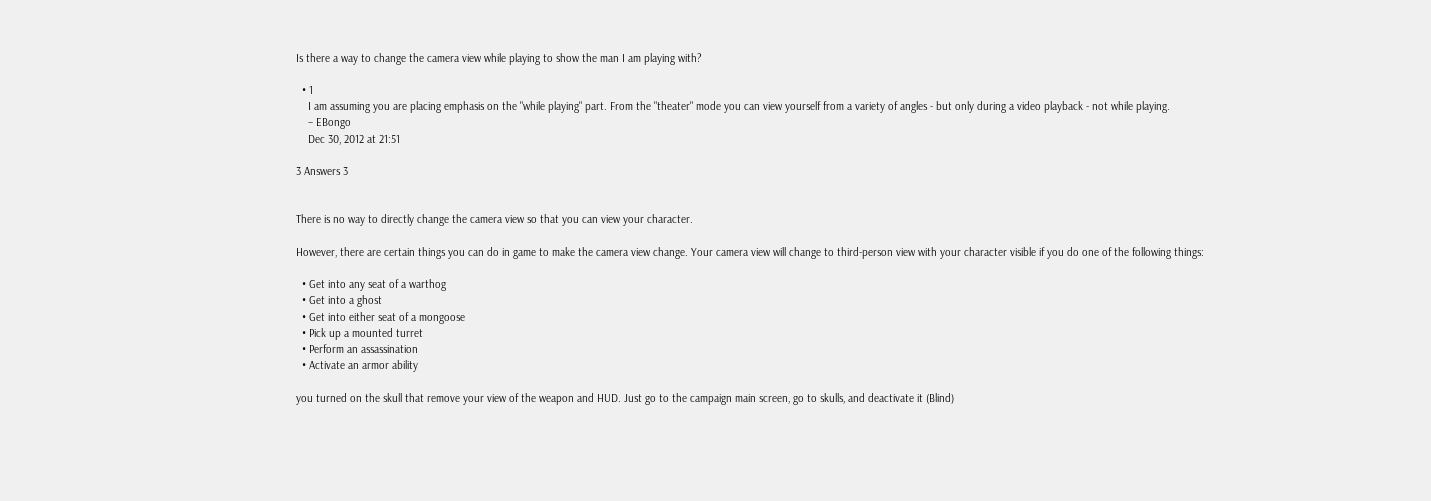Is there a way to change the camera view while playing to show the man I am playing with?

  • 1
    I am assuming you are placing emphasis on the "while playing" part. From the "theater" mode you can view yourself from a variety of angles - but only during a video playback - not while playing.
    – EBongo
    Dec 30, 2012 at 21:51

3 Answers 3


There is no way to directly change the camera view so that you can view your character.

However, there are certain things you can do in game to make the camera view change. Your camera view will change to third-person view with your character visible if you do one of the following things:

  • Get into any seat of a warthog
  • Get into a ghost
  • Get into either seat of a mongoose
  • Pick up a mounted turret
  • Perform an assassination
  • Activate an armor ability

you turned on the skull that remove your view of the weapon and HUD. Just go to the campaign main screen, go to skulls, and deactivate it (Blind)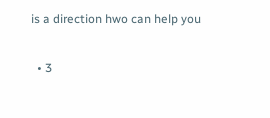is a direction hwo can help you

  • 3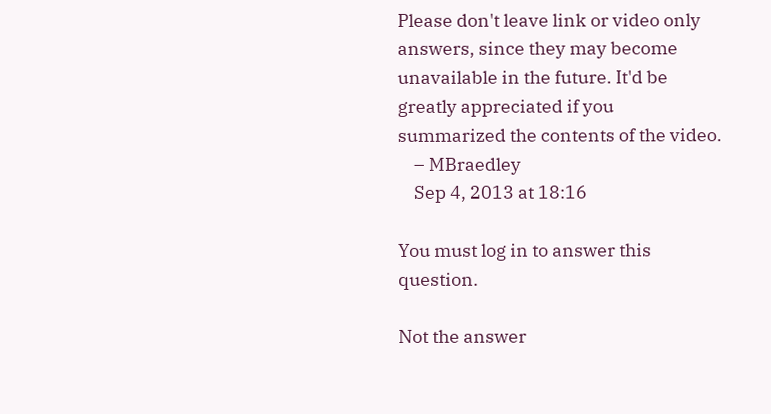Please don't leave link or video only answers, since they may become unavailable in the future. It'd be greatly appreciated if you summarized the contents of the video.
    – MBraedley
    Sep 4, 2013 at 18:16

You must log in to answer this question.

Not the answer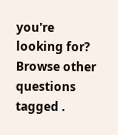you're looking for? Browse other questions tagged .